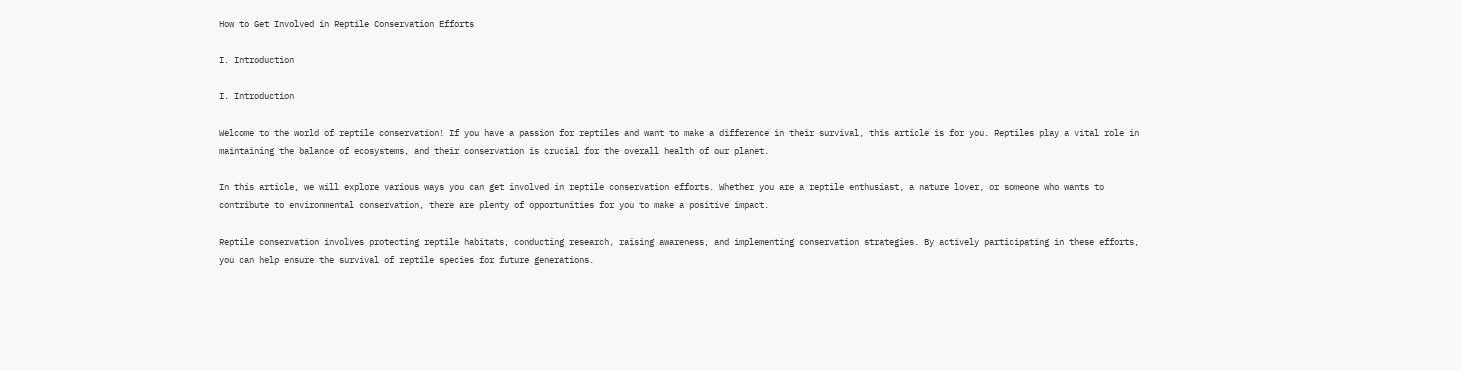How to Get Involved in Reptile Conservation Efforts

I. Introduction

I. Introduction

Welcome to the world of reptile conservation! If you have a passion for reptiles and want to make a difference in their survival, this article is for you. Reptiles play a vital role in maintaining the balance of ecosystems, and their conservation is crucial for the overall health of our planet.

In this article, we will explore various ways you can get involved in reptile conservation efforts. Whether you are a reptile enthusiast, a nature lover, or someone who wants to contribute to environmental conservation, there are plenty of opportunities for you to make a positive impact.

Reptile conservation involves protecting reptile habitats, conducting research, raising awareness, and implementing conservation strategies. By actively participating in these efforts, you can help ensure the survival of reptile species for future generations.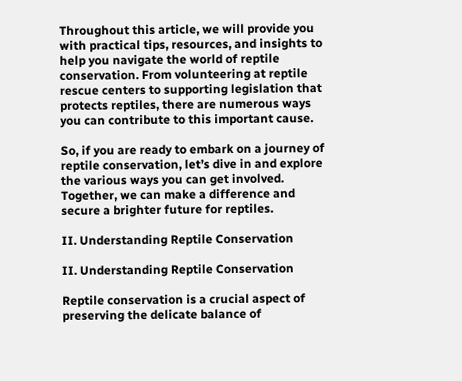Throughout this article, we will provide you with practical tips, resources, and insights to help you navigate the world of reptile conservation. From volunteering at reptile rescue centers to supporting legislation that protects reptiles, there are numerous ways you can contribute to this important cause.

So, if you are ready to embark on a journey of reptile conservation, let’s dive in and explore the various ways you can get involved. Together, we can make a difference and secure a brighter future for reptiles.

II. Understanding Reptile Conservation

II. Understanding Reptile Conservation

Reptile conservation is a crucial aspect of preserving the delicate balance of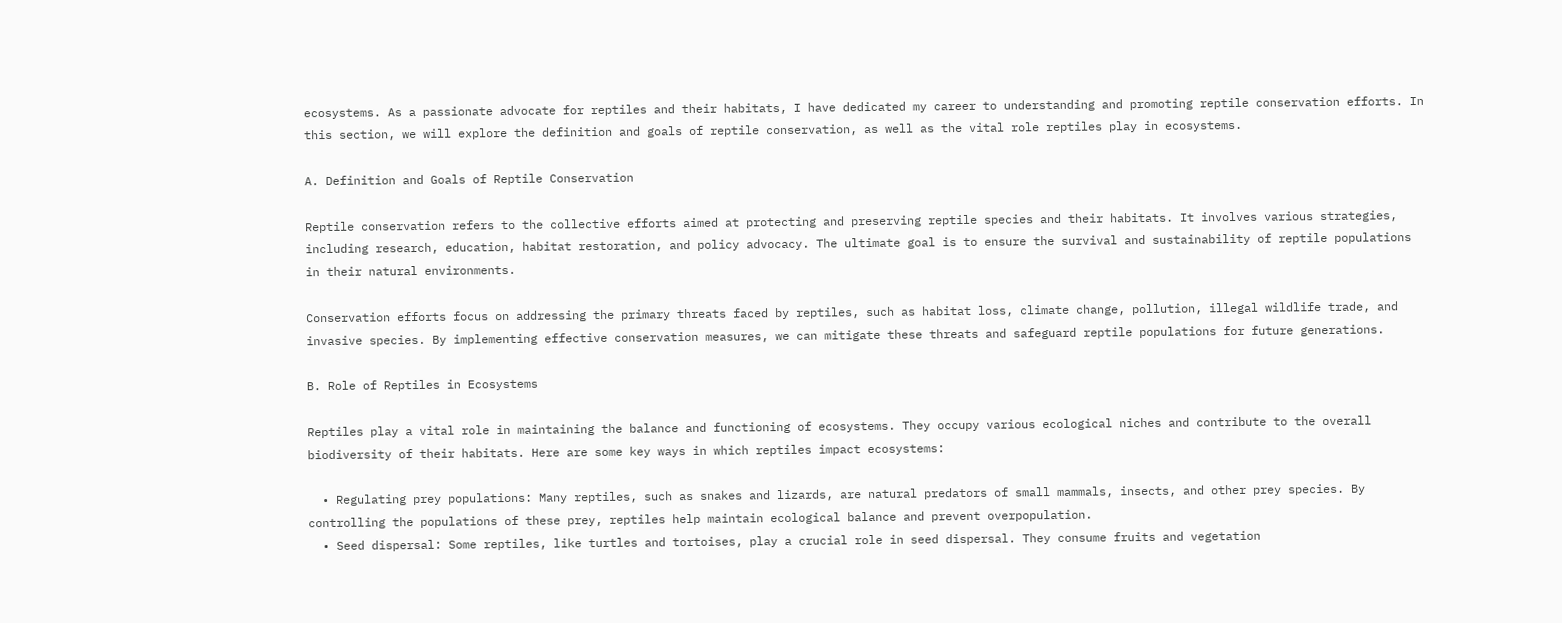ecosystems. As a passionate advocate for reptiles and their habitats, I have dedicated my career to understanding and promoting reptile conservation efforts. In this section, we will explore the definition and goals of reptile conservation, as well as the vital role reptiles play in ecosystems.

A. Definition and Goals of Reptile Conservation

Reptile conservation refers to the collective efforts aimed at protecting and preserving reptile species and their habitats. It involves various strategies, including research, education, habitat restoration, and policy advocacy. The ultimate goal is to ensure the survival and sustainability of reptile populations in their natural environments.

Conservation efforts focus on addressing the primary threats faced by reptiles, such as habitat loss, climate change, pollution, illegal wildlife trade, and invasive species. By implementing effective conservation measures, we can mitigate these threats and safeguard reptile populations for future generations.

B. Role of Reptiles in Ecosystems

Reptiles play a vital role in maintaining the balance and functioning of ecosystems. They occupy various ecological niches and contribute to the overall biodiversity of their habitats. Here are some key ways in which reptiles impact ecosystems:

  • Regulating prey populations: Many reptiles, such as snakes and lizards, are natural predators of small mammals, insects, and other prey species. By controlling the populations of these prey, reptiles help maintain ecological balance and prevent overpopulation.
  • Seed dispersal: Some reptiles, like turtles and tortoises, play a crucial role in seed dispersal. They consume fruits and vegetation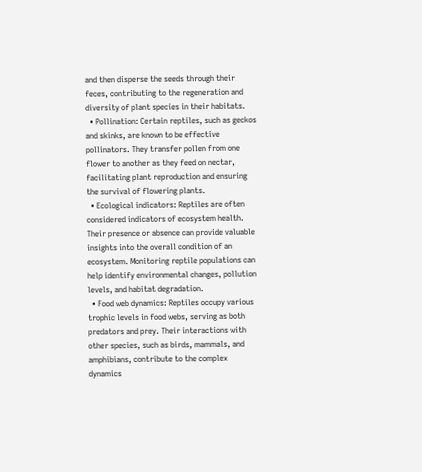and then disperse the seeds through their feces, contributing to the regeneration and diversity of plant species in their habitats.
  • Pollination: Certain reptiles, such as geckos and skinks, are known to be effective pollinators. They transfer pollen from one flower to another as they feed on nectar, facilitating plant reproduction and ensuring the survival of flowering plants.
  • Ecological indicators: Reptiles are often considered indicators of ecosystem health. Their presence or absence can provide valuable insights into the overall condition of an ecosystem. Monitoring reptile populations can help identify environmental changes, pollution levels, and habitat degradation.
  • Food web dynamics: Reptiles occupy various trophic levels in food webs, serving as both predators and prey. Their interactions with other species, such as birds, mammals, and amphibians, contribute to the complex dynamics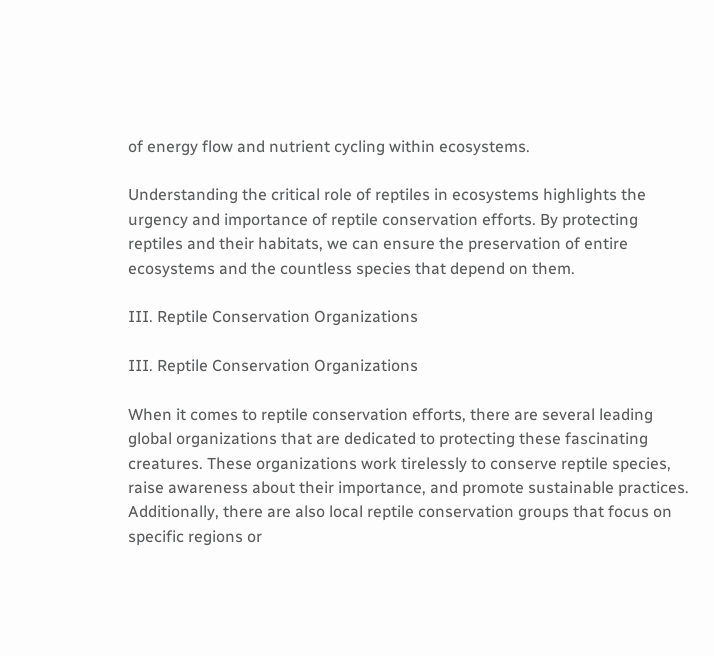of energy flow and nutrient cycling within ecosystems.

Understanding the critical role of reptiles in ecosystems highlights the urgency and importance of reptile conservation efforts. By protecting reptiles and their habitats, we can ensure the preservation of entire ecosystems and the countless species that depend on them.

III. Reptile Conservation Organizations

III. Reptile Conservation Organizations

When it comes to reptile conservation efforts, there are several leading global organizations that are dedicated to protecting these fascinating creatures. These organizations work tirelessly to conserve reptile species, raise awareness about their importance, and promote sustainable practices. Additionally, there are also local reptile conservation groups that focus on specific regions or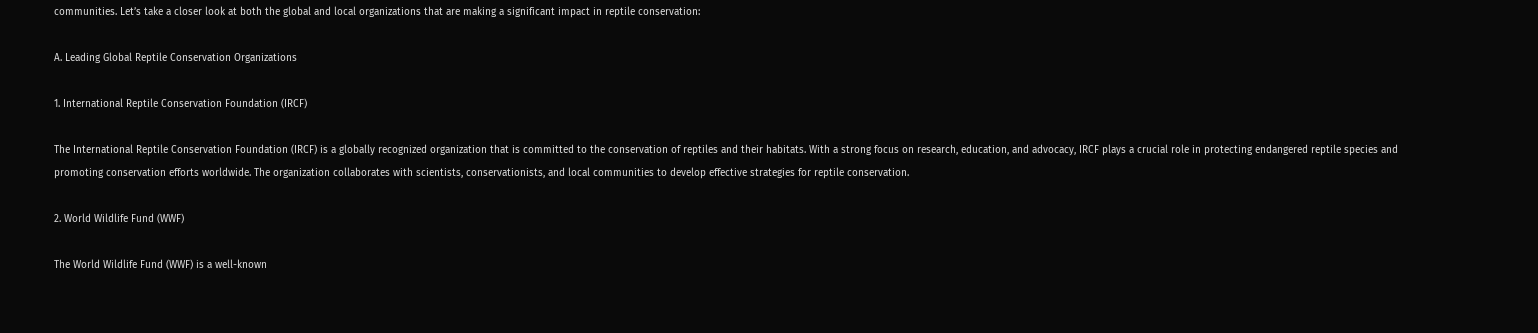communities. Let’s take a closer look at both the global and local organizations that are making a significant impact in reptile conservation:

A. Leading Global Reptile Conservation Organizations

1. International Reptile Conservation Foundation (IRCF)

The International Reptile Conservation Foundation (IRCF) is a globally recognized organization that is committed to the conservation of reptiles and their habitats. With a strong focus on research, education, and advocacy, IRCF plays a crucial role in protecting endangered reptile species and promoting conservation efforts worldwide. The organization collaborates with scientists, conservationists, and local communities to develop effective strategies for reptile conservation.

2. World Wildlife Fund (WWF)

The World Wildlife Fund (WWF) is a well-known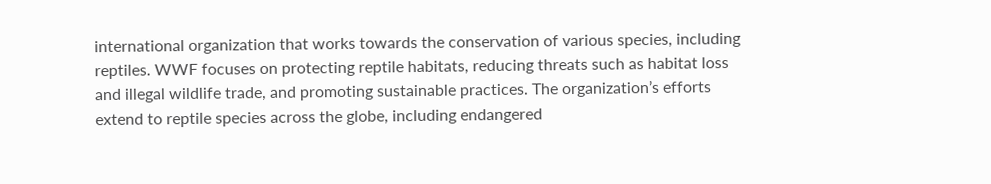international organization that works towards the conservation of various species, including reptiles. WWF focuses on protecting reptile habitats, reducing threats such as habitat loss and illegal wildlife trade, and promoting sustainable practices. The organization’s efforts extend to reptile species across the globe, including endangered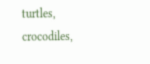turtles, crocodiles,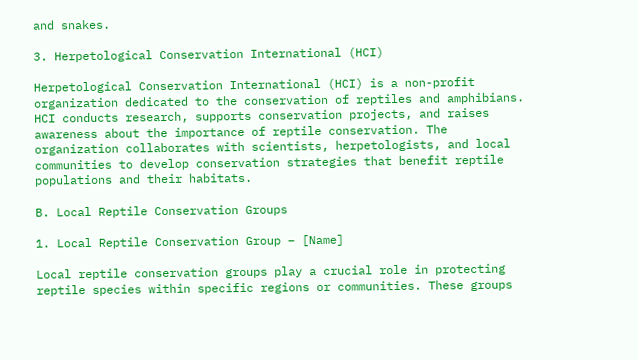and snakes.

3. Herpetological Conservation International (HCI)

Herpetological Conservation International (HCI) is a non-profit organization dedicated to the conservation of reptiles and amphibians. HCI conducts research, supports conservation projects, and raises awareness about the importance of reptile conservation. The organization collaborates with scientists, herpetologists, and local communities to develop conservation strategies that benefit reptile populations and their habitats.

B. Local Reptile Conservation Groups

1. Local Reptile Conservation Group – [Name]

Local reptile conservation groups play a crucial role in protecting reptile species within specific regions or communities. These groups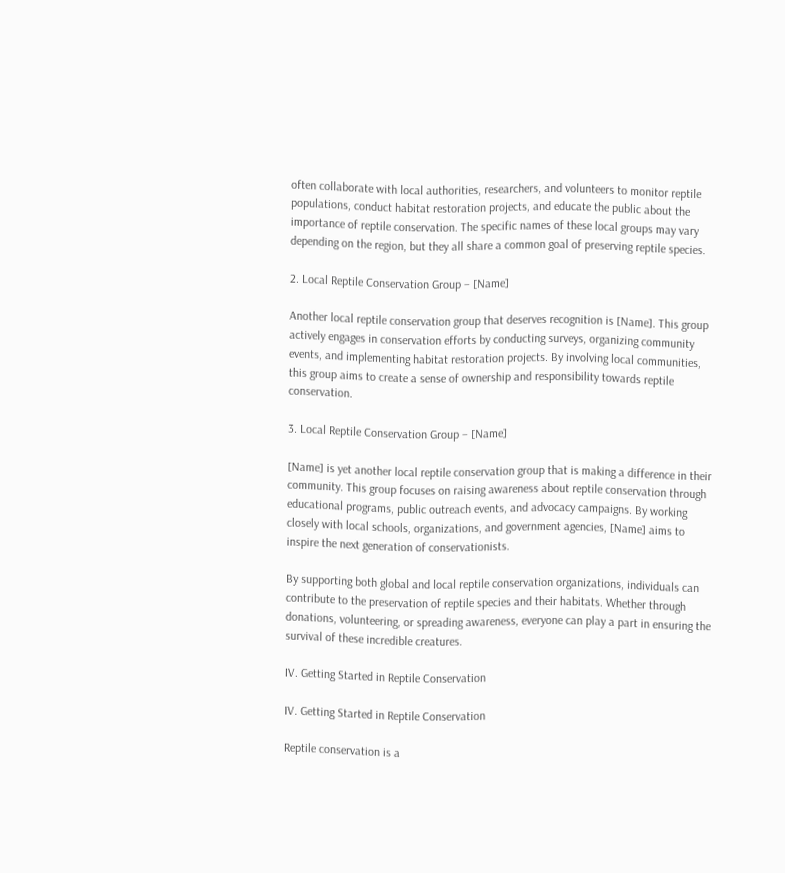often collaborate with local authorities, researchers, and volunteers to monitor reptile populations, conduct habitat restoration projects, and educate the public about the importance of reptile conservation. The specific names of these local groups may vary depending on the region, but they all share a common goal of preserving reptile species.

2. Local Reptile Conservation Group – [Name]

Another local reptile conservation group that deserves recognition is [Name]. This group actively engages in conservation efforts by conducting surveys, organizing community events, and implementing habitat restoration projects. By involving local communities, this group aims to create a sense of ownership and responsibility towards reptile conservation.

3. Local Reptile Conservation Group – [Name]

[Name] is yet another local reptile conservation group that is making a difference in their community. This group focuses on raising awareness about reptile conservation through educational programs, public outreach events, and advocacy campaigns. By working closely with local schools, organizations, and government agencies, [Name] aims to inspire the next generation of conservationists.

By supporting both global and local reptile conservation organizations, individuals can contribute to the preservation of reptile species and their habitats. Whether through donations, volunteering, or spreading awareness, everyone can play a part in ensuring the survival of these incredible creatures.

IV. Getting Started in Reptile Conservation

IV. Getting Started in Reptile Conservation

Reptile conservation is a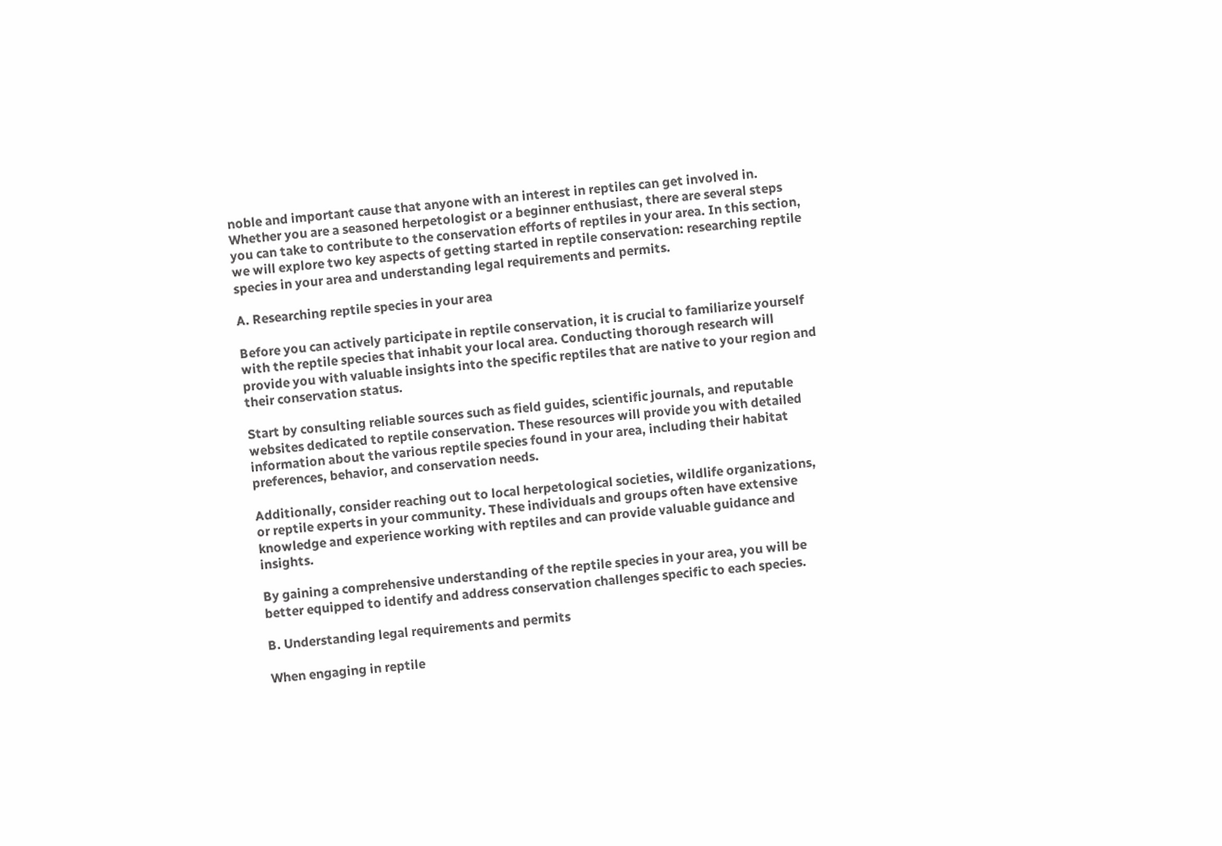noble and important cause that anyone with an interest in reptiles can get involved in. Whether you are a seasoned herpetologist or a beginner enthusiast, there are several steps you can take to contribute to the conservation efforts of reptiles in your area. In this section, we will explore two key aspects of getting started in reptile conservation: researching reptile species in your area and understanding legal requirements and permits.

A. Researching reptile species in your area

Before you can actively participate in reptile conservation, it is crucial to familiarize yourself with the reptile species that inhabit your local area. Conducting thorough research will provide you with valuable insights into the specific reptiles that are native to your region and their conservation status.

Start by consulting reliable sources such as field guides, scientific journals, and reputable websites dedicated to reptile conservation. These resources will provide you with detailed information about the various reptile species found in your area, including their habitat preferences, behavior, and conservation needs.

Additionally, consider reaching out to local herpetological societies, wildlife organizations, or reptile experts in your community. These individuals and groups often have extensive knowledge and experience working with reptiles and can provide valuable guidance and insights.

By gaining a comprehensive understanding of the reptile species in your area, you will be better equipped to identify and address conservation challenges specific to each species.

B. Understanding legal requirements and permits

When engaging in reptile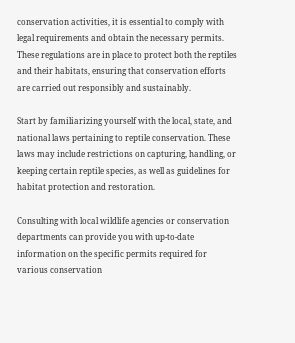conservation activities, it is essential to comply with legal requirements and obtain the necessary permits. These regulations are in place to protect both the reptiles and their habitats, ensuring that conservation efforts are carried out responsibly and sustainably.

Start by familiarizing yourself with the local, state, and national laws pertaining to reptile conservation. These laws may include restrictions on capturing, handling, or keeping certain reptile species, as well as guidelines for habitat protection and restoration.

Consulting with local wildlife agencies or conservation departments can provide you with up-to-date information on the specific permits required for various conservation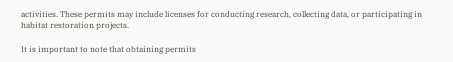activities. These permits may include licenses for conducting research, collecting data, or participating in habitat restoration projects.

It is important to note that obtaining permits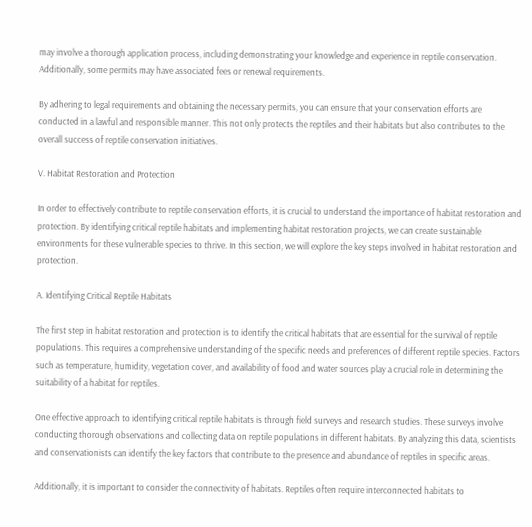may involve a thorough application process, including demonstrating your knowledge and experience in reptile conservation. Additionally, some permits may have associated fees or renewal requirements.

By adhering to legal requirements and obtaining the necessary permits, you can ensure that your conservation efforts are conducted in a lawful and responsible manner. This not only protects the reptiles and their habitats but also contributes to the overall success of reptile conservation initiatives.

V. Habitat Restoration and Protection

In order to effectively contribute to reptile conservation efforts, it is crucial to understand the importance of habitat restoration and protection. By identifying critical reptile habitats and implementing habitat restoration projects, we can create sustainable environments for these vulnerable species to thrive. In this section, we will explore the key steps involved in habitat restoration and protection.

A. Identifying Critical Reptile Habitats

The first step in habitat restoration and protection is to identify the critical habitats that are essential for the survival of reptile populations. This requires a comprehensive understanding of the specific needs and preferences of different reptile species. Factors such as temperature, humidity, vegetation cover, and availability of food and water sources play a crucial role in determining the suitability of a habitat for reptiles.

One effective approach to identifying critical reptile habitats is through field surveys and research studies. These surveys involve conducting thorough observations and collecting data on reptile populations in different habitats. By analyzing this data, scientists and conservationists can identify the key factors that contribute to the presence and abundance of reptiles in specific areas.

Additionally, it is important to consider the connectivity of habitats. Reptiles often require interconnected habitats to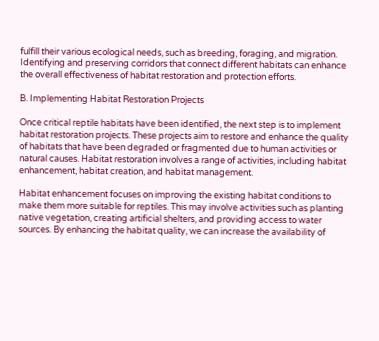fulfill their various ecological needs, such as breeding, foraging, and migration. Identifying and preserving corridors that connect different habitats can enhance the overall effectiveness of habitat restoration and protection efforts.

B. Implementing Habitat Restoration Projects

Once critical reptile habitats have been identified, the next step is to implement habitat restoration projects. These projects aim to restore and enhance the quality of habitats that have been degraded or fragmented due to human activities or natural causes. Habitat restoration involves a range of activities, including habitat enhancement, habitat creation, and habitat management.

Habitat enhancement focuses on improving the existing habitat conditions to make them more suitable for reptiles. This may involve activities such as planting native vegetation, creating artificial shelters, and providing access to water sources. By enhancing the habitat quality, we can increase the availability of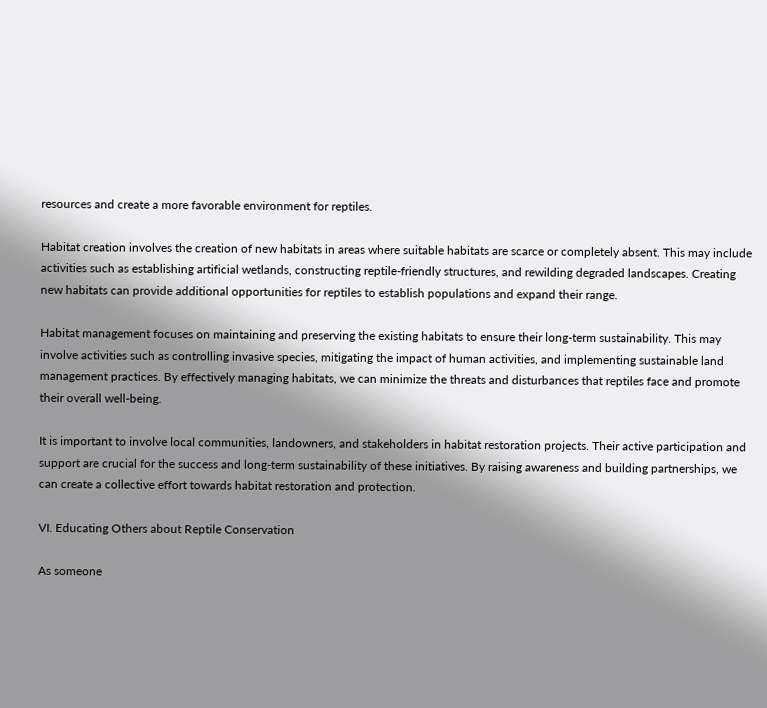resources and create a more favorable environment for reptiles.

Habitat creation involves the creation of new habitats in areas where suitable habitats are scarce or completely absent. This may include activities such as establishing artificial wetlands, constructing reptile-friendly structures, and rewilding degraded landscapes. Creating new habitats can provide additional opportunities for reptiles to establish populations and expand their range.

Habitat management focuses on maintaining and preserving the existing habitats to ensure their long-term sustainability. This may involve activities such as controlling invasive species, mitigating the impact of human activities, and implementing sustainable land management practices. By effectively managing habitats, we can minimize the threats and disturbances that reptiles face and promote their overall well-being.

It is important to involve local communities, landowners, and stakeholders in habitat restoration projects. Their active participation and support are crucial for the success and long-term sustainability of these initiatives. By raising awareness and building partnerships, we can create a collective effort towards habitat restoration and protection.

VI. Educating Others about Reptile Conservation

As someone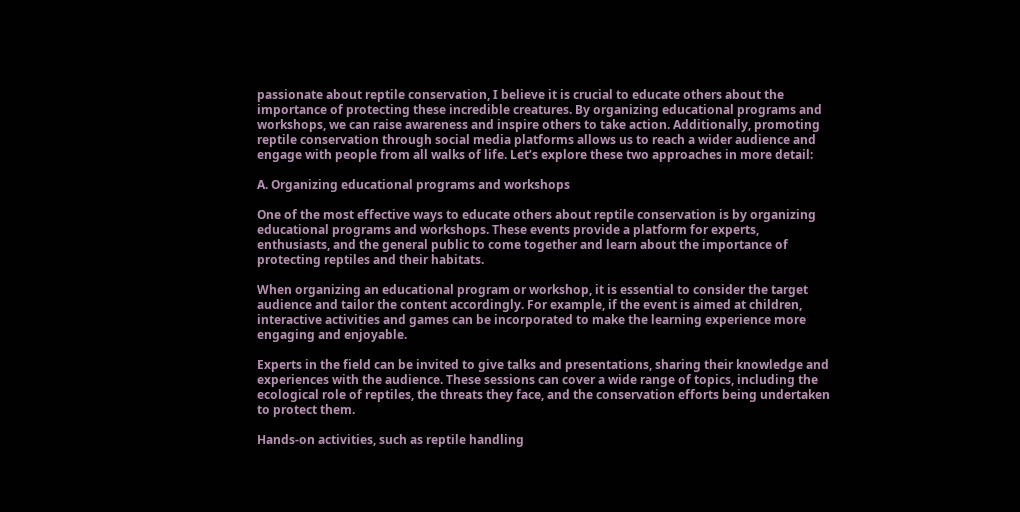passionate about reptile conservation, I believe it is crucial to educate others about the importance of protecting these incredible creatures. By organizing educational programs and workshops, we can raise awareness and inspire others to take action. Additionally, promoting reptile conservation through social media platforms allows us to reach a wider audience and engage with people from all walks of life. Let’s explore these two approaches in more detail:

A. Organizing educational programs and workshops

One of the most effective ways to educate others about reptile conservation is by organizing educational programs and workshops. These events provide a platform for experts, enthusiasts, and the general public to come together and learn about the importance of protecting reptiles and their habitats.

When organizing an educational program or workshop, it is essential to consider the target audience and tailor the content accordingly. For example, if the event is aimed at children, interactive activities and games can be incorporated to make the learning experience more engaging and enjoyable.

Experts in the field can be invited to give talks and presentations, sharing their knowledge and experiences with the audience. These sessions can cover a wide range of topics, including the ecological role of reptiles, the threats they face, and the conservation efforts being undertaken to protect them.

Hands-on activities, such as reptile handling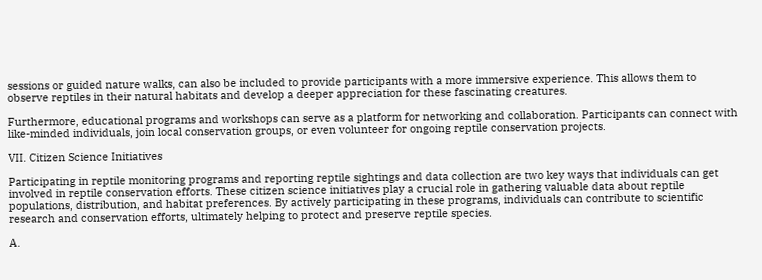sessions or guided nature walks, can also be included to provide participants with a more immersive experience. This allows them to observe reptiles in their natural habitats and develop a deeper appreciation for these fascinating creatures.

Furthermore, educational programs and workshops can serve as a platform for networking and collaboration. Participants can connect with like-minded individuals, join local conservation groups, or even volunteer for ongoing reptile conservation projects.

VII. Citizen Science Initiatives

Participating in reptile monitoring programs and reporting reptile sightings and data collection are two key ways that individuals can get involved in reptile conservation efforts. These citizen science initiatives play a crucial role in gathering valuable data about reptile populations, distribution, and habitat preferences. By actively participating in these programs, individuals can contribute to scientific research and conservation efforts, ultimately helping to protect and preserve reptile species.

A.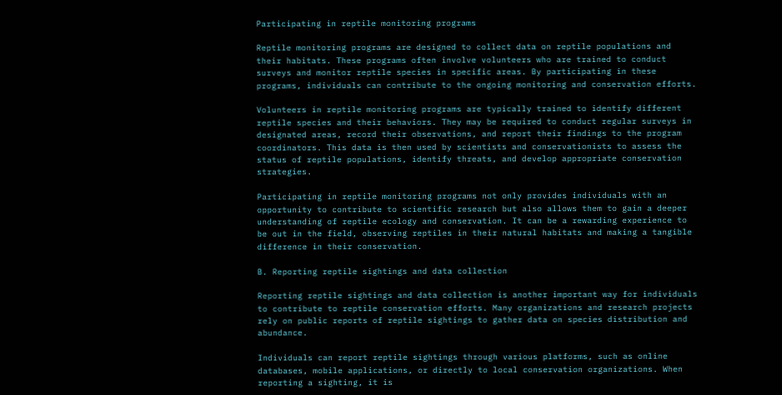Participating in reptile monitoring programs

Reptile monitoring programs are designed to collect data on reptile populations and their habitats. These programs often involve volunteers who are trained to conduct surveys and monitor reptile species in specific areas. By participating in these programs, individuals can contribute to the ongoing monitoring and conservation efforts.

Volunteers in reptile monitoring programs are typically trained to identify different reptile species and their behaviors. They may be required to conduct regular surveys in designated areas, record their observations, and report their findings to the program coordinators. This data is then used by scientists and conservationists to assess the status of reptile populations, identify threats, and develop appropriate conservation strategies.

Participating in reptile monitoring programs not only provides individuals with an opportunity to contribute to scientific research but also allows them to gain a deeper understanding of reptile ecology and conservation. It can be a rewarding experience to be out in the field, observing reptiles in their natural habitats and making a tangible difference in their conservation.

B. Reporting reptile sightings and data collection

Reporting reptile sightings and data collection is another important way for individuals to contribute to reptile conservation efforts. Many organizations and research projects rely on public reports of reptile sightings to gather data on species distribution and abundance.

Individuals can report reptile sightings through various platforms, such as online databases, mobile applications, or directly to local conservation organizations. When reporting a sighting, it is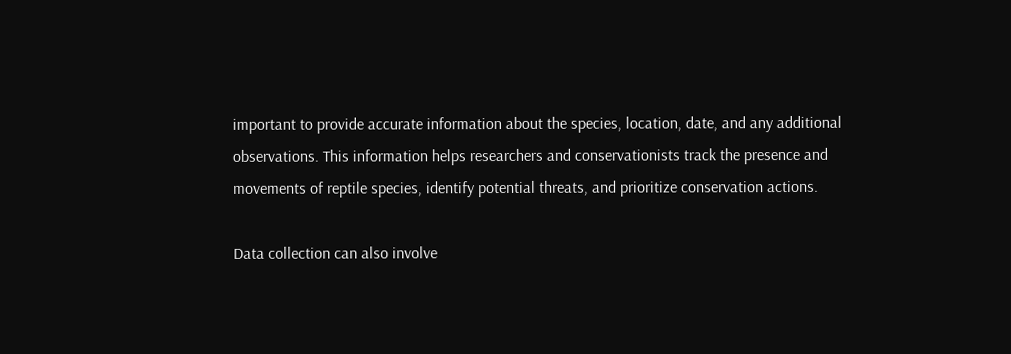important to provide accurate information about the species, location, date, and any additional observations. This information helps researchers and conservationists track the presence and movements of reptile species, identify potential threats, and prioritize conservation actions.

Data collection can also involve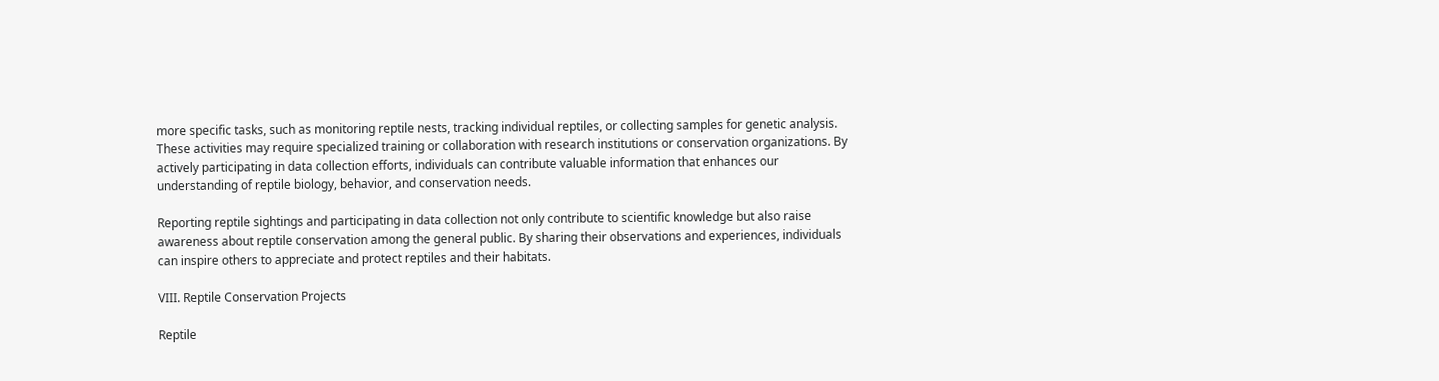more specific tasks, such as monitoring reptile nests, tracking individual reptiles, or collecting samples for genetic analysis. These activities may require specialized training or collaboration with research institutions or conservation organizations. By actively participating in data collection efforts, individuals can contribute valuable information that enhances our understanding of reptile biology, behavior, and conservation needs.

Reporting reptile sightings and participating in data collection not only contribute to scientific knowledge but also raise awareness about reptile conservation among the general public. By sharing their observations and experiences, individuals can inspire others to appreciate and protect reptiles and their habitats.

VIII. Reptile Conservation Projects

Reptile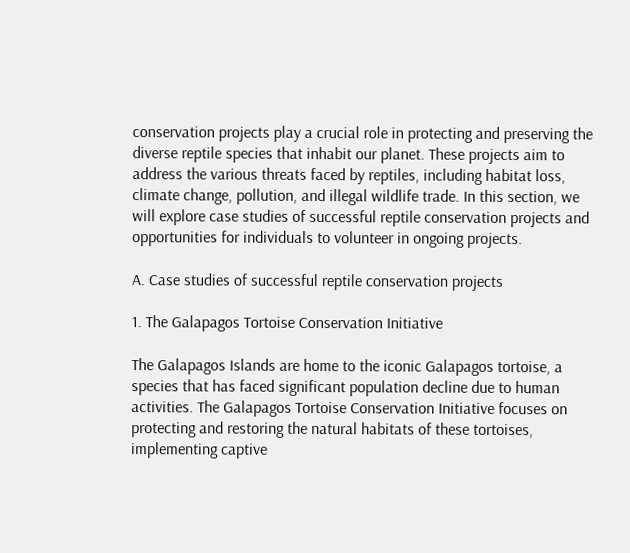conservation projects play a crucial role in protecting and preserving the diverse reptile species that inhabit our planet. These projects aim to address the various threats faced by reptiles, including habitat loss, climate change, pollution, and illegal wildlife trade. In this section, we will explore case studies of successful reptile conservation projects and opportunities for individuals to volunteer in ongoing projects.

A. Case studies of successful reptile conservation projects

1. The Galapagos Tortoise Conservation Initiative

The Galapagos Islands are home to the iconic Galapagos tortoise, a species that has faced significant population decline due to human activities. The Galapagos Tortoise Conservation Initiative focuses on protecting and restoring the natural habitats of these tortoises, implementing captive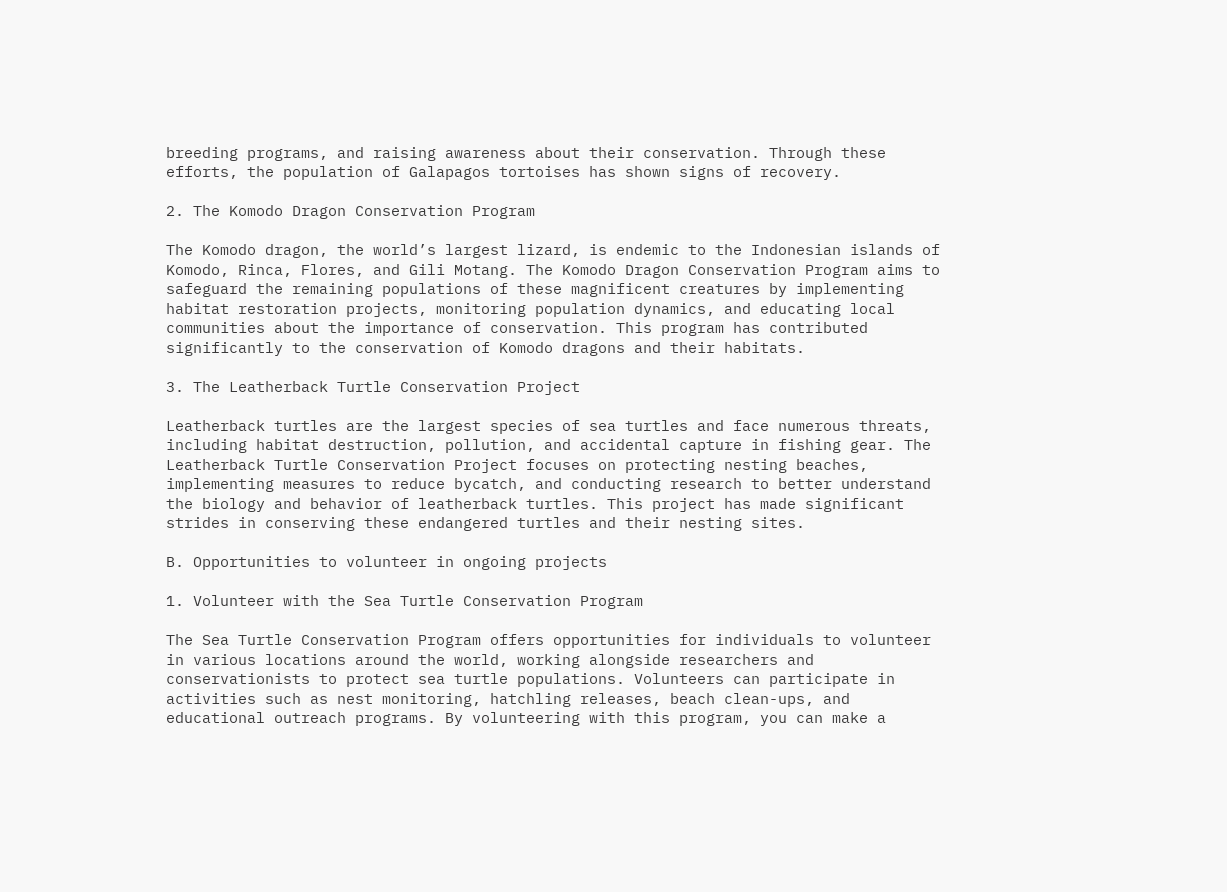breeding programs, and raising awareness about their conservation. Through these efforts, the population of Galapagos tortoises has shown signs of recovery.

2. The Komodo Dragon Conservation Program

The Komodo dragon, the world’s largest lizard, is endemic to the Indonesian islands of Komodo, Rinca, Flores, and Gili Motang. The Komodo Dragon Conservation Program aims to safeguard the remaining populations of these magnificent creatures by implementing habitat restoration projects, monitoring population dynamics, and educating local communities about the importance of conservation. This program has contributed significantly to the conservation of Komodo dragons and their habitats.

3. The Leatherback Turtle Conservation Project

Leatherback turtles are the largest species of sea turtles and face numerous threats, including habitat destruction, pollution, and accidental capture in fishing gear. The Leatherback Turtle Conservation Project focuses on protecting nesting beaches, implementing measures to reduce bycatch, and conducting research to better understand the biology and behavior of leatherback turtles. This project has made significant strides in conserving these endangered turtles and their nesting sites.

B. Opportunities to volunteer in ongoing projects

1. Volunteer with the Sea Turtle Conservation Program

The Sea Turtle Conservation Program offers opportunities for individuals to volunteer in various locations around the world, working alongside researchers and conservationists to protect sea turtle populations. Volunteers can participate in activities such as nest monitoring, hatchling releases, beach clean-ups, and educational outreach programs. By volunteering with this program, you can make a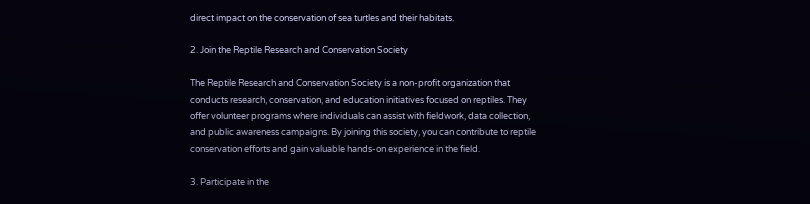direct impact on the conservation of sea turtles and their habitats.

2. Join the Reptile Research and Conservation Society

The Reptile Research and Conservation Society is a non-profit organization that conducts research, conservation, and education initiatives focused on reptiles. They offer volunteer programs where individuals can assist with fieldwork, data collection, and public awareness campaigns. By joining this society, you can contribute to reptile conservation efforts and gain valuable hands-on experience in the field.

3. Participate in the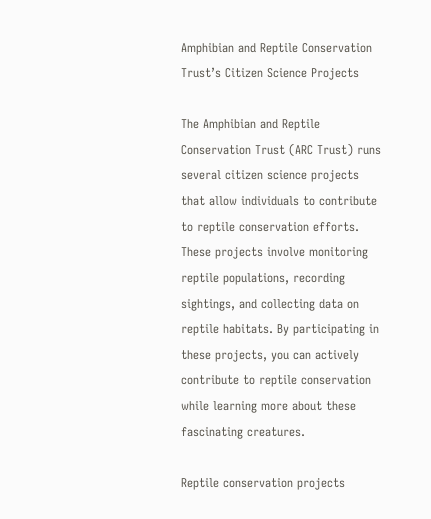Amphibian and Reptile Conservation Trust’s Citizen Science Projects

The Amphibian and Reptile Conservation Trust (ARC Trust) runs several citizen science projects that allow individuals to contribute to reptile conservation efforts. These projects involve monitoring reptile populations, recording sightings, and collecting data on reptile habitats. By participating in these projects, you can actively contribute to reptile conservation while learning more about these fascinating creatures.

Reptile conservation projects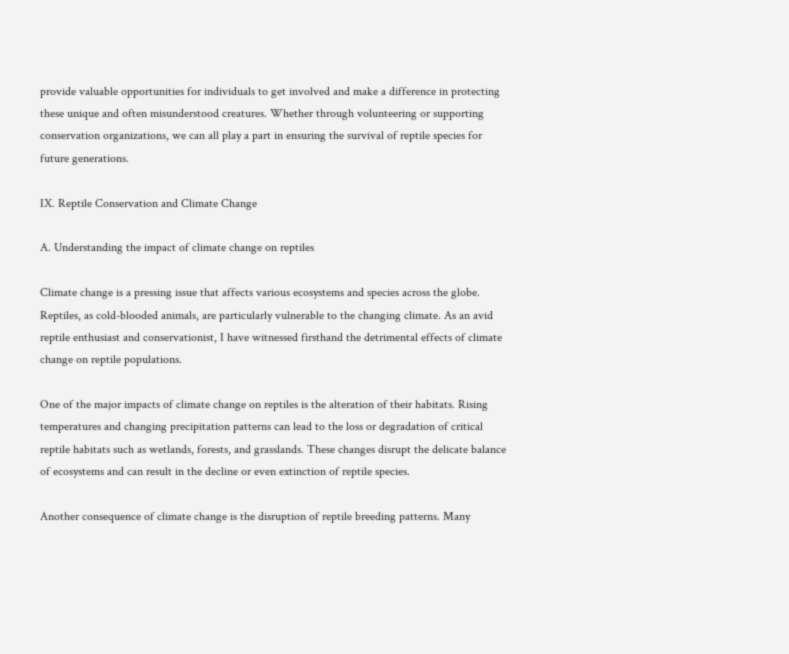provide valuable opportunities for individuals to get involved and make a difference in protecting these unique and often misunderstood creatures. Whether through volunteering or supporting conservation organizations, we can all play a part in ensuring the survival of reptile species for future generations.

IX. Reptile Conservation and Climate Change

A. Understanding the impact of climate change on reptiles

Climate change is a pressing issue that affects various ecosystems and species across the globe. Reptiles, as cold-blooded animals, are particularly vulnerable to the changing climate. As an avid reptile enthusiast and conservationist, I have witnessed firsthand the detrimental effects of climate change on reptile populations.

One of the major impacts of climate change on reptiles is the alteration of their habitats. Rising temperatures and changing precipitation patterns can lead to the loss or degradation of critical reptile habitats such as wetlands, forests, and grasslands. These changes disrupt the delicate balance of ecosystems and can result in the decline or even extinction of reptile species.

Another consequence of climate change is the disruption of reptile breeding patterns. Many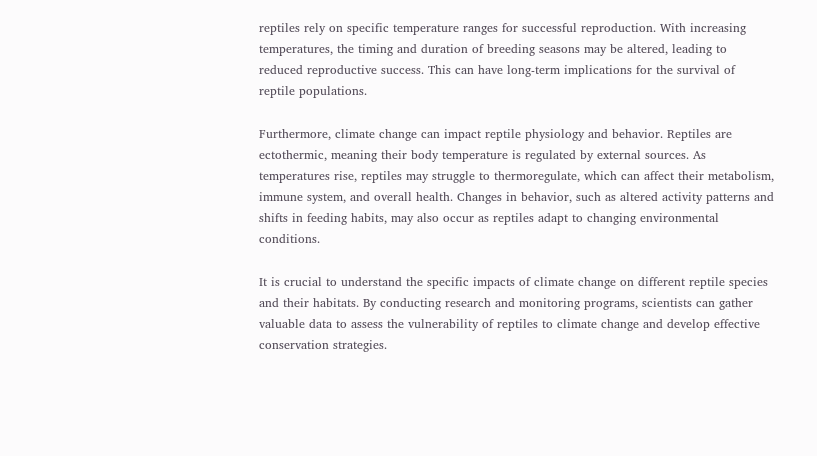reptiles rely on specific temperature ranges for successful reproduction. With increasing temperatures, the timing and duration of breeding seasons may be altered, leading to reduced reproductive success. This can have long-term implications for the survival of reptile populations.

Furthermore, climate change can impact reptile physiology and behavior. Reptiles are ectothermic, meaning their body temperature is regulated by external sources. As temperatures rise, reptiles may struggle to thermoregulate, which can affect their metabolism, immune system, and overall health. Changes in behavior, such as altered activity patterns and shifts in feeding habits, may also occur as reptiles adapt to changing environmental conditions.

It is crucial to understand the specific impacts of climate change on different reptile species and their habitats. By conducting research and monitoring programs, scientists can gather valuable data to assess the vulnerability of reptiles to climate change and develop effective conservation strategies.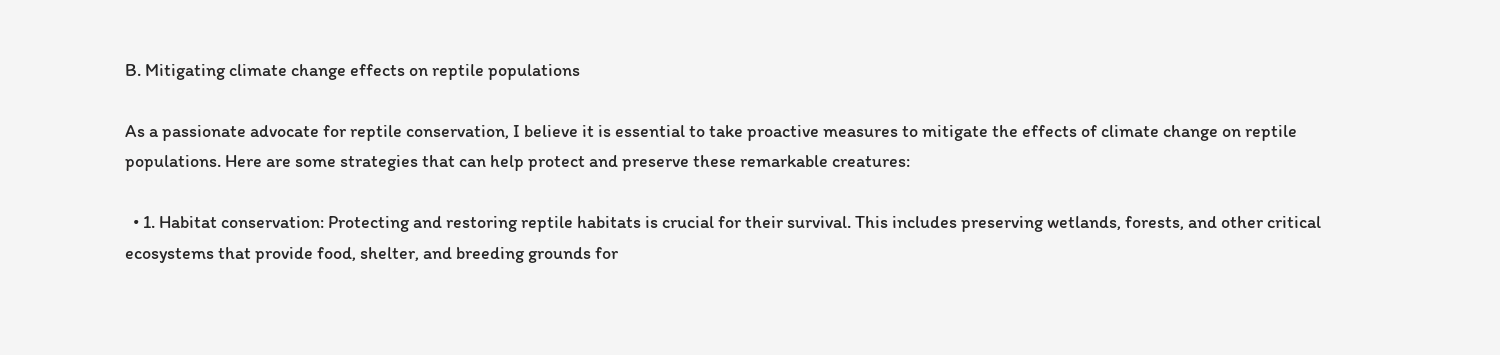B. Mitigating climate change effects on reptile populations

As a passionate advocate for reptile conservation, I believe it is essential to take proactive measures to mitigate the effects of climate change on reptile populations. Here are some strategies that can help protect and preserve these remarkable creatures:

  • 1. Habitat conservation: Protecting and restoring reptile habitats is crucial for their survival. This includes preserving wetlands, forests, and other critical ecosystems that provide food, shelter, and breeding grounds for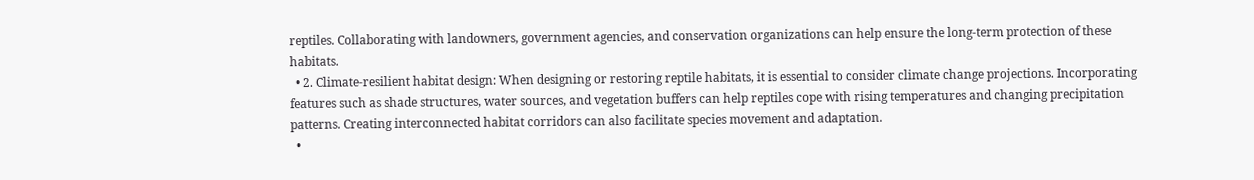reptiles. Collaborating with landowners, government agencies, and conservation organizations can help ensure the long-term protection of these habitats.
  • 2. Climate-resilient habitat design: When designing or restoring reptile habitats, it is essential to consider climate change projections. Incorporating features such as shade structures, water sources, and vegetation buffers can help reptiles cope with rising temperatures and changing precipitation patterns. Creating interconnected habitat corridors can also facilitate species movement and adaptation.
  •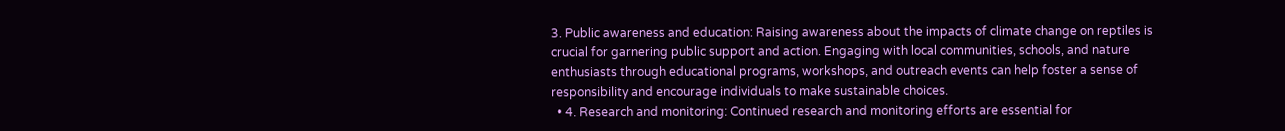3. Public awareness and education: Raising awareness about the impacts of climate change on reptiles is crucial for garnering public support and action. Engaging with local communities, schools, and nature enthusiasts through educational programs, workshops, and outreach events can help foster a sense of responsibility and encourage individuals to make sustainable choices.
  • 4. Research and monitoring: Continued research and monitoring efforts are essential for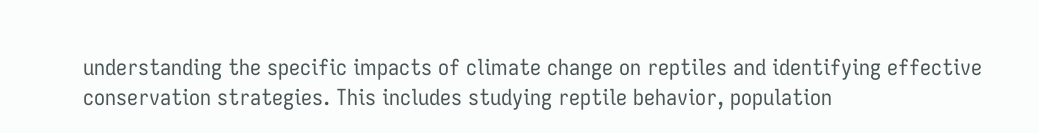understanding the specific impacts of climate change on reptiles and identifying effective conservation strategies. This includes studying reptile behavior, population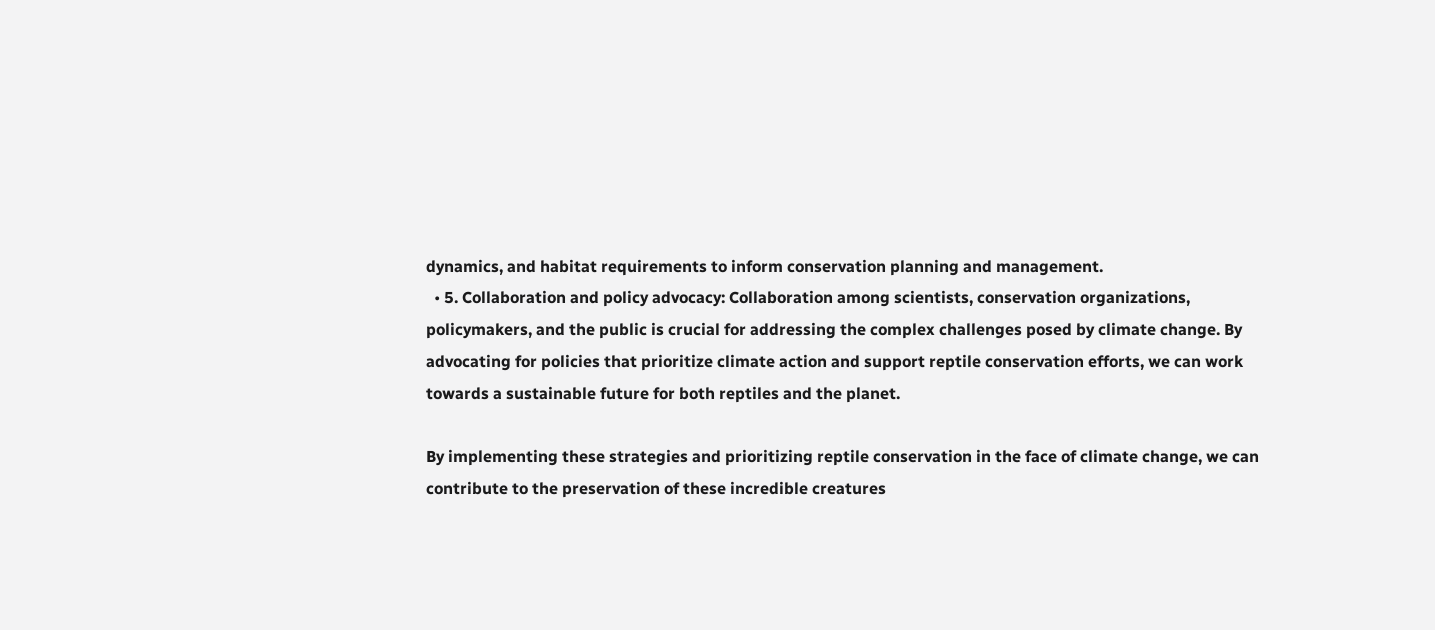dynamics, and habitat requirements to inform conservation planning and management.
  • 5. Collaboration and policy advocacy: Collaboration among scientists, conservation organizations, policymakers, and the public is crucial for addressing the complex challenges posed by climate change. By advocating for policies that prioritize climate action and support reptile conservation efforts, we can work towards a sustainable future for both reptiles and the planet.

By implementing these strategies and prioritizing reptile conservation in the face of climate change, we can contribute to the preservation of these incredible creatures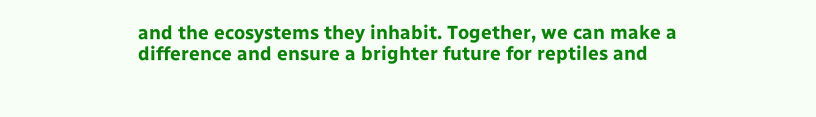and the ecosystems they inhabit. Together, we can make a difference and ensure a brighter future for reptiles and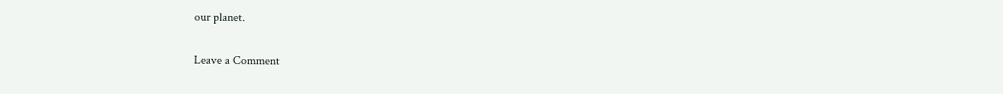our planet.

Leave a Comment